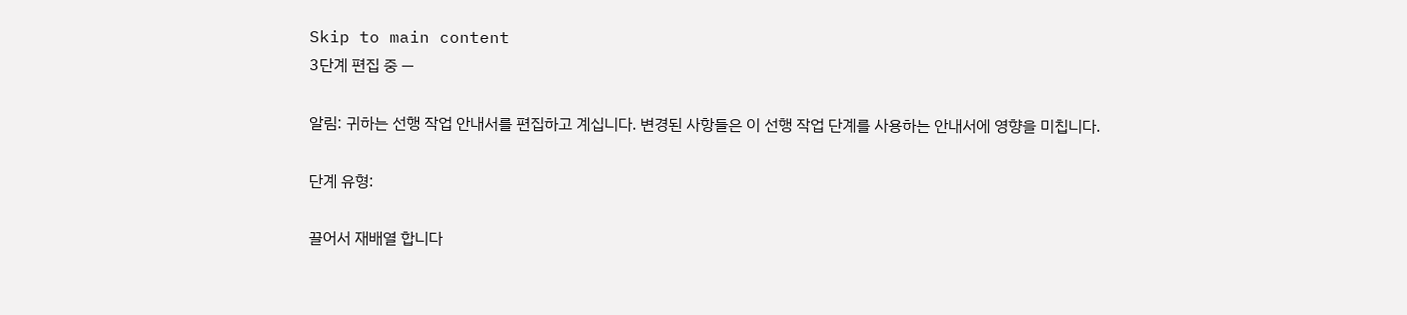Skip to main content
3단계 편집 중 —

알림: 귀하는 선행 작업 안내서를 편집하고 계십니다. 변경된 사항들은 이 선행 작업 단계를 사용하는 안내서에 영향을 미칩니다.

단계 유형:

끌어서 재배열 합니다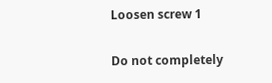Loosen screw 1

Do not completely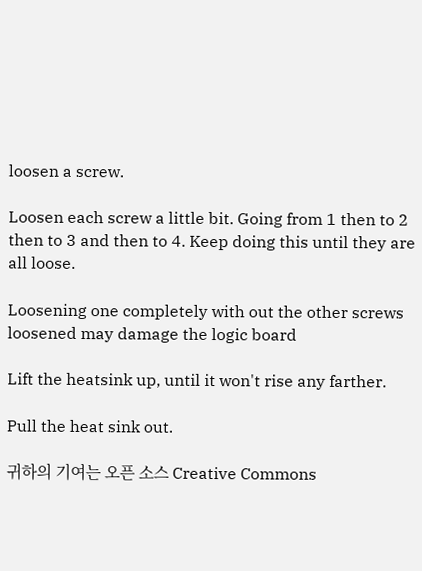loosen a screw.

Loosen each screw a little bit. Going from 1 then to 2 then to 3 and then to 4. Keep doing this until they are all loose.

Loosening one completely with out the other screws loosened may damage the logic board

Lift the heatsink up, until it won't rise any farther.

Pull the heat sink out.

귀하의 기여는 오픈 소스 Creative Commons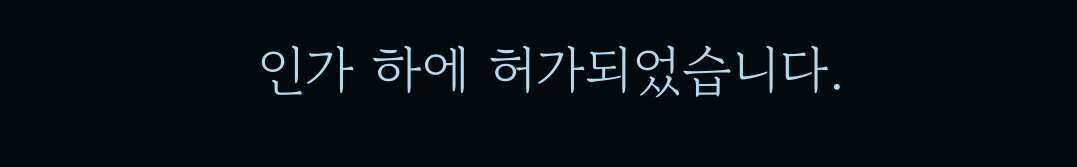인가 하에 허가되었습니다.